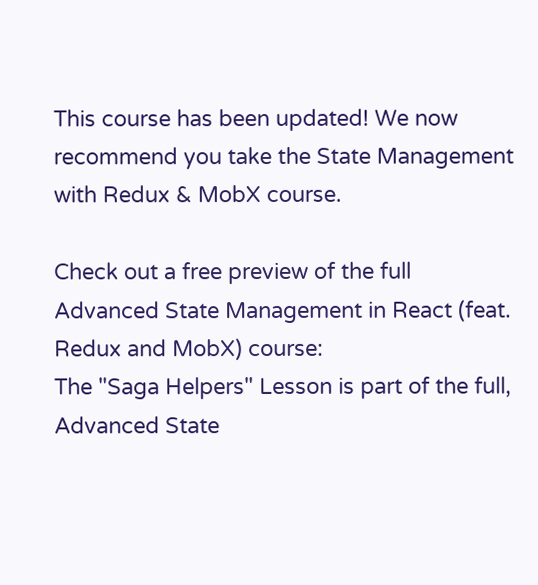This course has been updated! We now recommend you take the State Management with Redux & MobX course.

Check out a free preview of the full Advanced State Management in React (feat. Redux and MobX) course:
The "Saga Helpers" Lesson is part of the full, Advanced State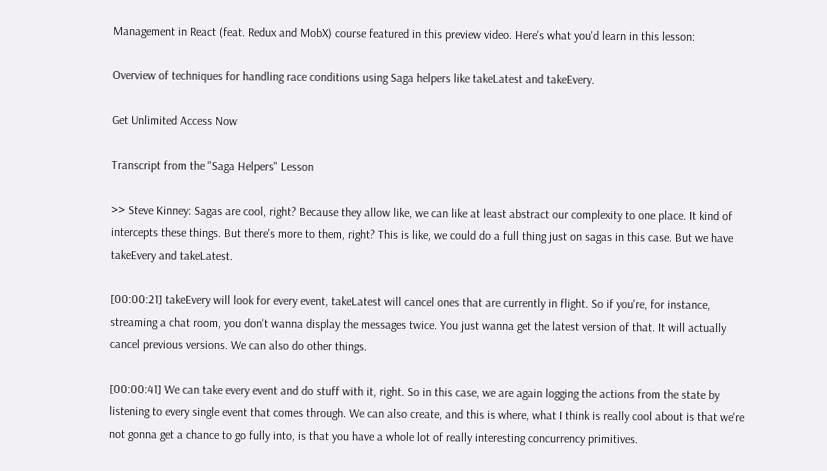Management in React (feat. Redux and MobX) course featured in this preview video. Here's what you'd learn in this lesson:

Overview of techniques for handling race conditions using Saga helpers like takeLatest and takeEvery.

Get Unlimited Access Now

Transcript from the "Saga Helpers" Lesson

>> Steve Kinney: Sagas are cool, right? Because they allow like, we can like at least abstract our complexity to one place. It kind of intercepts these things. But there's more to them, right? This is like, we could do a full thing just on sagas in this case. But we have takeEvery and takeLatest.

[00:00:21] takeEvery will look for every event, takeLatest will cancel ones that are currently in flight. So if you're, for instance, streaming a chat room, you don't wanna display the messages twice. You just wanna get the latest version of that. It will actually cancel previous versions. We can also do other things.

[00:00:41] We can take every event and do stuff with it, right. So in this case, we are again logging the actions from the state by listening to every single event that comes through. We can also create, and this is where, what I think is really cool about is that we're not gonna get a chance to go fully into, is that you have a whole lot of really interesting concurrency primitives.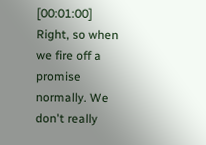[00:01:00] Right, so when we fire off a promise normally. We don't really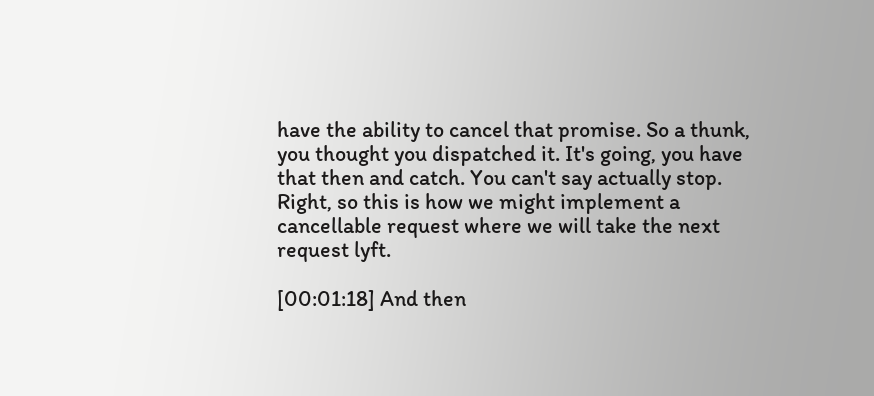have the ability to cancel that promise. So a thunk, you thought you dispatched it. It's going, you have that then and catch. You can't say actually stop. Right, so this is how we might implement a cancellable request where we will take the next request lyft.

[00:01:18] And then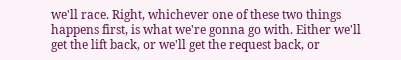we'll race. Right, whichever one of these two things happens first, is what we're gonna go with. Either we'll get the lift back, or we'll get the request back, or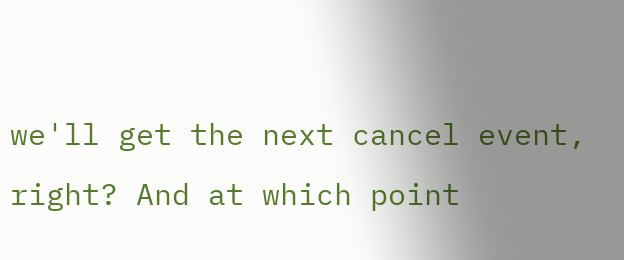we'll get the next cancel event, right? And at which point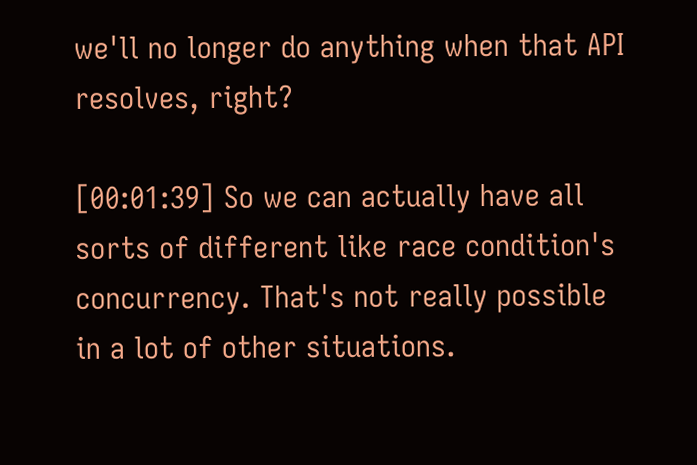we'll no longer do anything when that API resolves, right?

[00:01:39] So we can actually have all sorts of different like race condition's concurrency. That's not really possible in a lot of other situations.